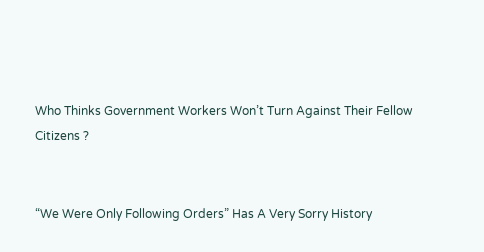Who Thinks Government Workers Won’t Turn Against Their Fellow Citizens ?


“We Were Only Following Orders” Has A Very Sorry History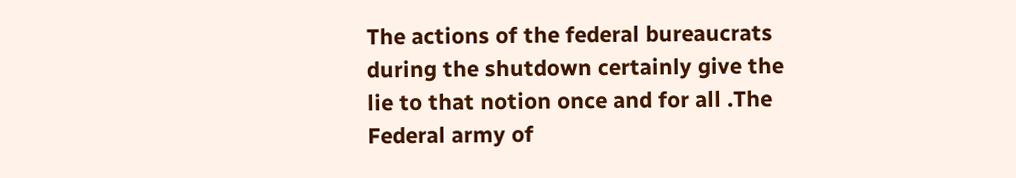The actions of the federal bureaucrats during the shutdown certainly give the lie to that notion once and for all .The Federal army of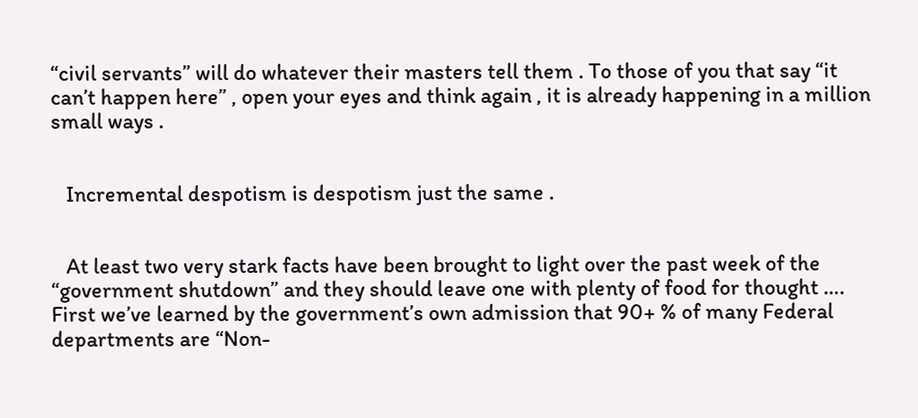“civil servants” will do whatever their masters tell them . To those of you that say “it can’t happen here” , open your eyes and think again , it is already happening in a million small ways .


   Incremental despotism is despotism just the same .


   At least two very stark facts have been brought to light over the past week of the “government shutdown” and they should leave one with plenty of food for thought …. First we’ve learned by the government’s own admission that 90+ % of many Federal departments are “Non-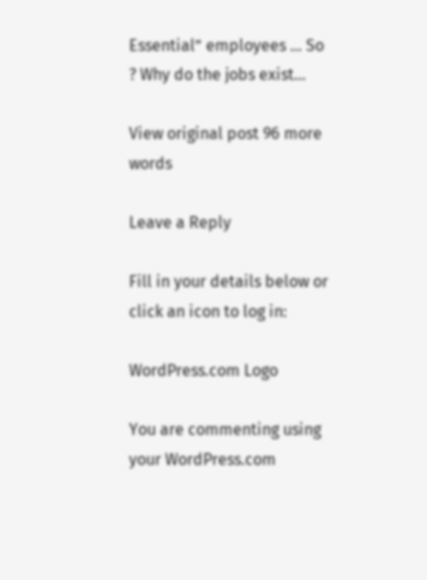Essential” employees … So ? Why do the jobs exist…

View original post 96 more words

Leave a Reply

Fill in your details below or click an icon to log in:

WordPress.com Logo

You are commenting using your WordPress.com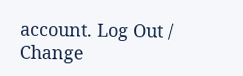account. Log Out /  Change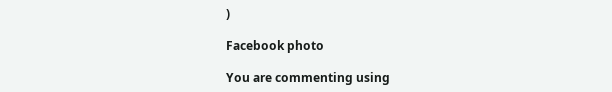)

Facebook photo

You are commenting using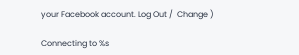your Facebook account. Log Out /  Change )

Connecting to %s